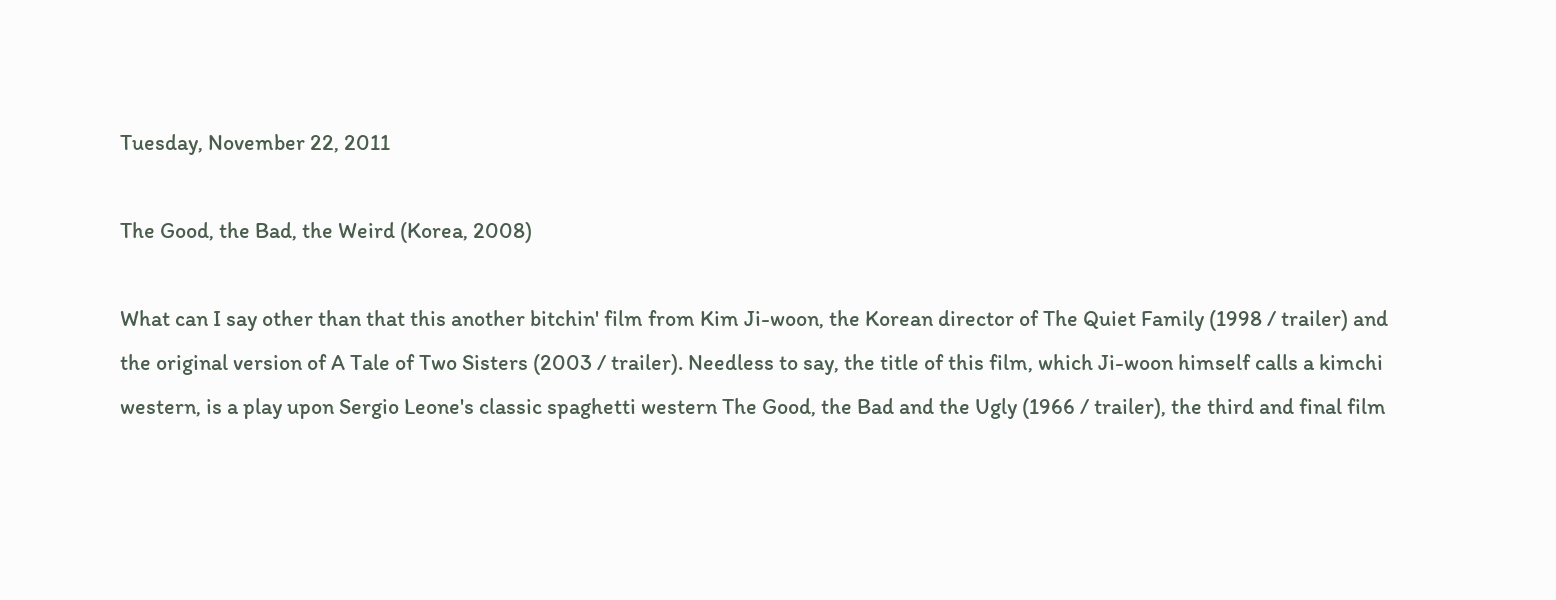Tuesday, November 22, 2011

The Good, the Bad, the Weird (Korea, 2008)

What can I say other than that this another bitchin' film from Kim Ji-woon, the Korean director of The Quiet Family (1998 / trailer) and the original version of A Tale of Two Sisters (2003 / trailer). Needless to say, the title of this film, which Ji-woon himself calls a kimchi western, is a play upon Sergio Leone's classic spaghetti western The Good, the Bad and the Ugly (1966 / trailer), the third and final film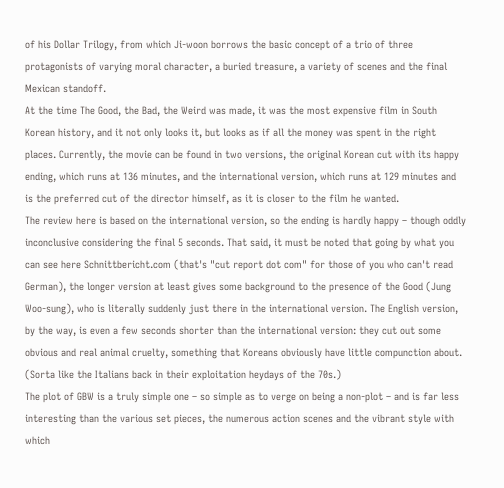of his Dollar Trilogy, from which Ji-woon borrows the basic concept of a trio of three protagonists of varying moral character, a buried treasure, a variety of scenes and the final Mexican standoff.
At the time The Good, the Bad, the Weird was made, it was the most expensive film in South Korean history, and it not only looks it, but looks as if all the money was spent in the right places. Currently, the movie can be found in two versions, the original Korean cut with its happy ending, which runs at 136 minutes, and the international version, which runs at 129 minutes and is the preferred cut of the director himself, as it is closer to the film he wanted.
The review here is based on the international version, so the ending is hardly happy – though oddly inconclusive considering the final 5 seconds. That said, it must be noted that going by what you can see here Schnittbericht.com (that's "cut report dot com" for those of you who can't read German), the longer version at least gives some background to the presence of the Good (Jung Woo-sung), who is literally suddenly just there in the international version. The English version, by the way, is even a few seconds shorter than the international version: they cut out some obvious and real animal cruelty, something that Koreans obviously have little compunction about. (Sorta like the Italians back in their exploitation heydays of the 70s.)
The plot of GBW is a truly simple one – so simple as to verge on being a non-plot – and is far less interesting than the various set pieces, the numerous action scenes and the vibrant style with which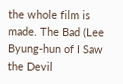the whole film is made. The Bad (Lee Byung-hun of I Saw the Devil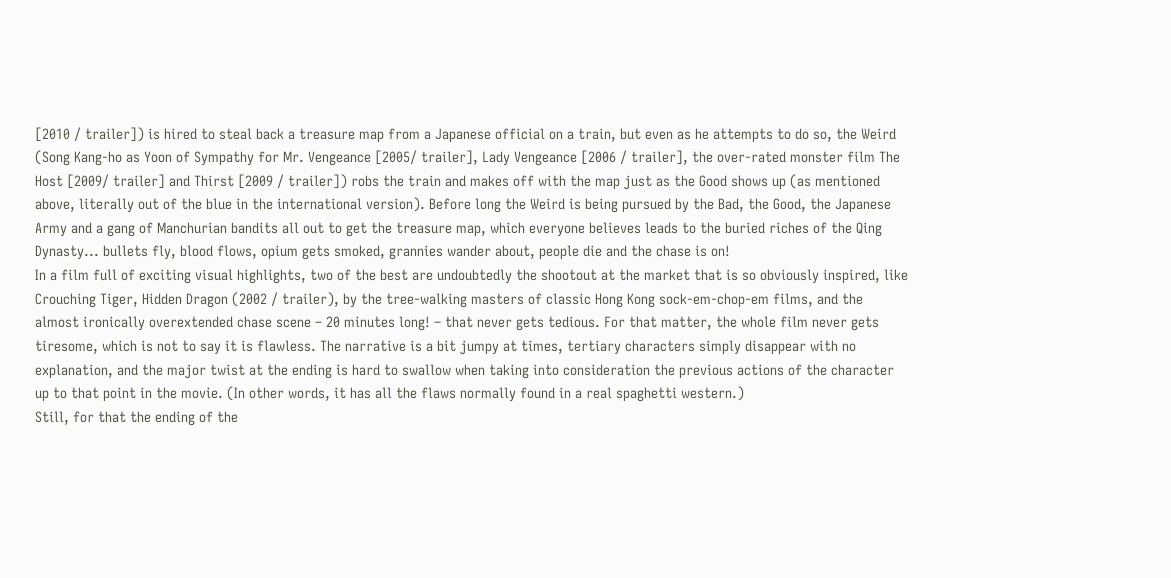[2010 / trailer]) is hired to steal back a treasure map from a Japanese official on a train, but even as he attempts to do so, the Weird (Song Kang-ho as Yoon of Sympathy for Mr. Vengeance [2005/ trailer], Lady Vengeance [2006 / trailer], the over-rated monster film The Host [2009/ trailer] and Thirst [2009 / trailer]) robs the train and makes off with the map just as the Good shows up (as mentioned above, literally out of the blue in the international version). Before long the Weird is being pursued by the Bad, the Good, the Japanese Army and a gang of Manchurian bandits all out to get the treasure map, which everyone believes leads to the buried riches of the Qing Dynasty... bullets fly, blood flows, opium gets smoked, grannies wander about, people die and the chase is on!
In a film full of exciting visual highlights, two of the best are undoubtedly the shootout at the market that is so obviously inspired, like Crouching Tiger, Hidden Dragon (2002 / trailer), by the tree-walking masters of classic Hong Kong sock-em-chop-em films, and the almost ironically overextended chase scene – 20 minutes long! – that never gets tedious. For that matter, the whole film never gets tiresome, which is not to say it is flawless. The narrative is a bit jumpy at times, tertiary characters simply disappear with no explanation, and the major twist at the ending is hard to swallow when taking into consideration the previous actions of the character up to that point in the movie. (In other words, it has all the flaws normally found in a real spaghetti western.)
Still, for that the ending of the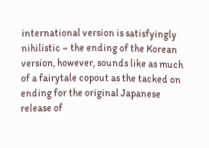international version is satisfyingly nihilistic – the ending of the Korean version, however, sounds like as much of a fairytale copout as the tacked on ending for the original Japanese release of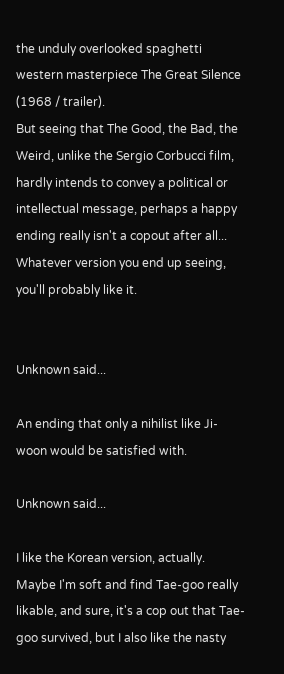the unduly overlooked spaghetti western masterpiece The Great Silence (1968 / trailer).
But seeing that The Good, the Bad, the Weird, unlike the Sergio Corbucci film, hardly intends to convey a political or intellectual message, perhaps a happy ending really isn't a copout after all... Whatever version you end up seeing, you'll probably like it.


Unknown said...

An ending that only a nihilist like Ji-woon would be satisfied with.

Unknown said...

I like the Korean version, actually. Maybe I'm soft and find Tae-goo really likable, and sure, it's a cop out that Tae-goo survived, but I also like the nasty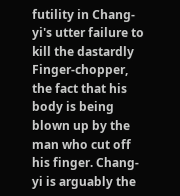futility in Chang-yi's utter failure to kill the dastardly Finger-chopper, the fact that his body is being blown up by the man who cut off his finger. Chang-yi is arguably the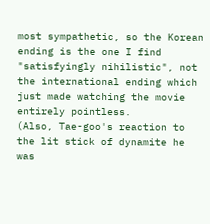most sympathetic, so the Korean ending is the one I find "satisfyingly nihilistic", not the international ending which just made watching the movie entirely pointless.
(Also, Tae-goo's reaction to the lit stick of dynamite he was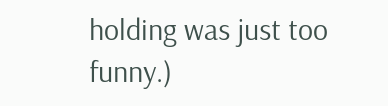holding was just too funny.)